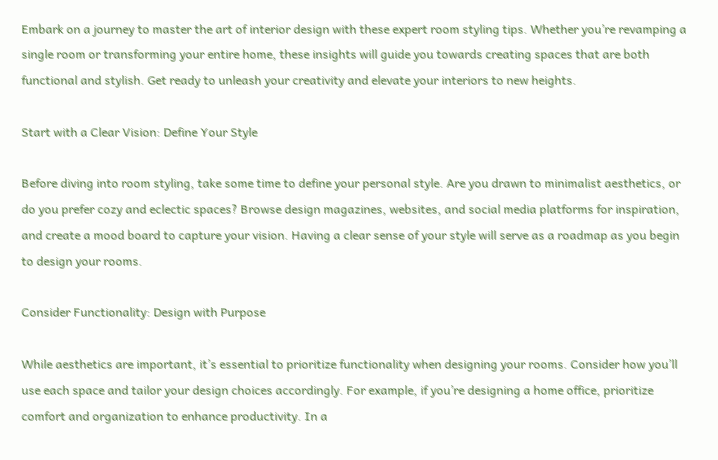Embark on a journey to master the art of interior design with these expert room styling tips. Whether you’re revamping a single room or transforming your entire home, these insights will guide you towards creating spaces that are both functional and stylish. Get ready to unleash your creativity and elevate your interiors to new heights.

Start with a Clear Vision: Define Your Style

Before diving into room styling, take some time to define your personal style. Are you drawn to minimalist aesthetics, or do you prefer cozy and eclectic spaces? Browse design magazines, websites, and social media platforms for inspiration, and create a mood board to capture your vision. Having a clear sense of your style will serve as a roadmap as you begin to design your rooms.

Consider Functionality: Design with Purpose

While aesthetics are important, it’s essential to prioritize functionality when designing your rooms. Consider how you’ll use each space and tailor your design choices accordingly. For example, if you’re designing a home office, prioritize comfort and organization to enhance productivity. In a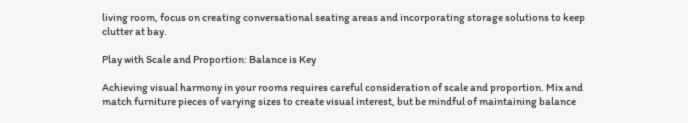living room, focus on creating conversational seating areas and incorporating storage solutions to keep clutter at bay.

Play with Scale and Proportion: Balance is Key

Achieving visual harmony in your rooms requires careful consideration of scale and proportion. Mix and match furniture pieces of varying sizes to create visual interest, but be mindful of maintaining balance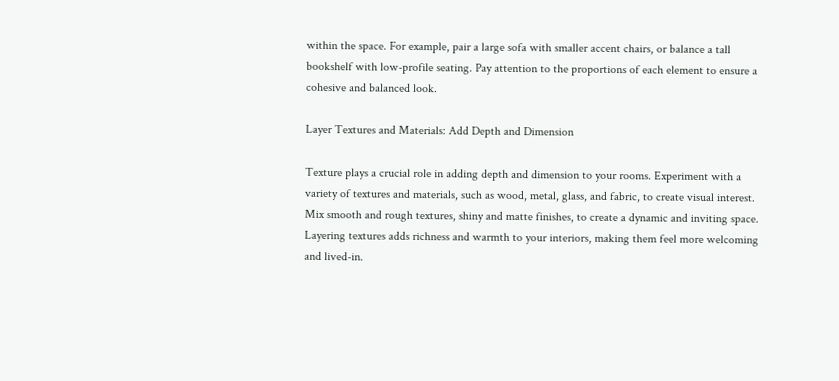within the space. For example, pair a large sofa with smaller accent chairs, or balance a tall bookshelf with low-profile seating. Pay attention to the proportions of each element to ensure a cohesive and balanced look.

Layer Textures and Materials: Add Depth and Dimension

Texture plays a crucial role in adding depth and dimension to your rooms. Experiment with a variety of textures and materials, such as wood, metal, glass, and fabric, to create visual interest. Mix smooth and rough textures, shiny and matte finishes, to create a dynamic and inviting space. Layering textures adds richness and warmth to your interiors, making them feel more welcoming and lived-in.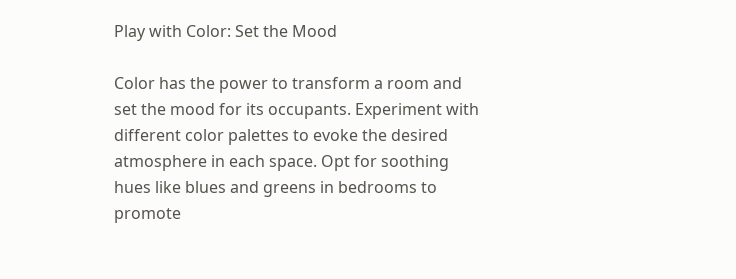Play with Color: Set the Mood

Color has the power to transform a room and set the mood for its occupants. Experiment with different color palettes to evoke the desired atmosphere in each space. Opt for soothing hues like blues and greens in bedrooms to promote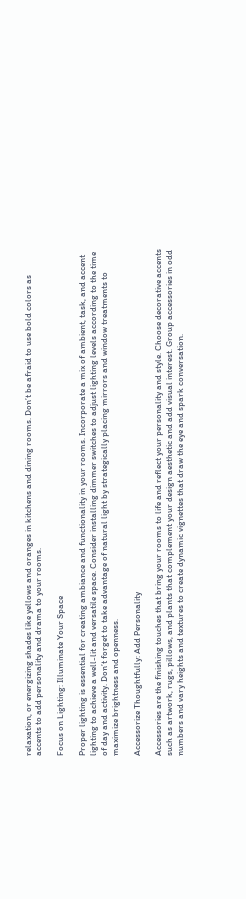relaxation, or energizing shades like yellows and oranges in kitchens and dining rooms. Don’t be afraid to use bold colors as accents to add personality and drama to your rooms.

Focus on Lighting: Illuminate Your Space

Proper lighting is essential for creating ambiance and functionality in your rooms. Incorporate a mix of ambient, task, and accent lighting to achieve a well-lit and versatile space. Consider installing dimmer switches to adjust lighting levels according to the time of day and activity. Don’t forget to take advantage of natural light by strategically placing mirrors and window treatments to maximize brightness and openness.

Accessorize Thoughtfully: Add Personality

Accessories are the finishing touches that bring your rooms to life and reflect your personality and style. Choose decorative accents such as artwork, rugs, pillows, and plants that complement your design aesthetic and add visual interest. Group accessories in odd numbers and vary heights and textures to create dynamic vignettes that draw the eye and spark conversation.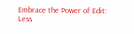Embrace the Power of Edit: Less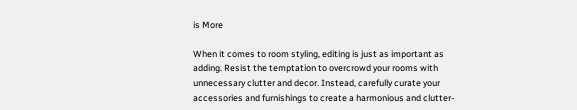is More

When it comes to room styling, editing is just as important as adding. Resist the temptation to overcrowd your rooms with unnecessary clutter and decor. Instead, carefully curate your accessories and furnishings to create a harmonious and clutter-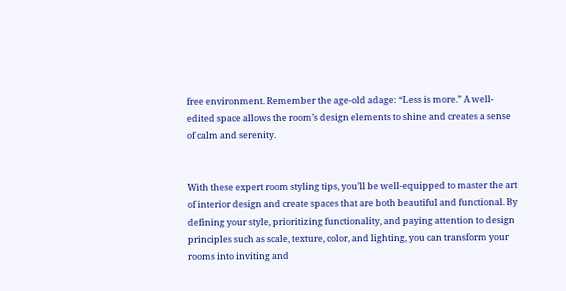free environment. Remember the age-old adage: “Less is more.” A well-edited space allows the room’s design elements to shine and creates a sense of calm and serenity.


With these expert room styling tips, you’ll be well-equipped to master the art of interior design and create spaces that are both beautiful and functional. By defining your style, prioritizing functionality, and paying attention to design principles such as scale, texture, color, and lighting, you can transform your rooms into inviting and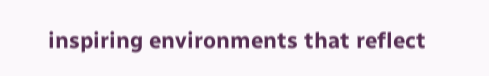inspiring environments that reflect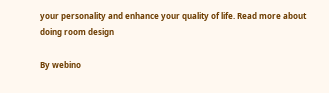your personality and enhance your quality of life. Read more about doing room design

By webino